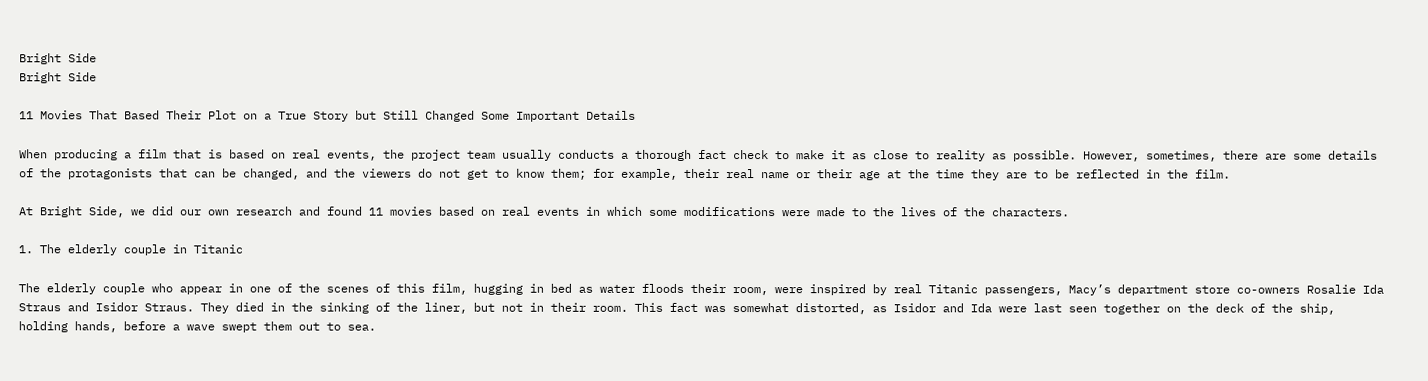Bright Side
Bright Side

11 Movies That Based Their Plot on a True Story but Still Changed Some Important Details

When producing a film that is based on real events, the project team usually conducts a thorough fact check to make it as close to reality as possible. However, sometimes, there are some details of the protagonists that can be changed, and the viewers do not get to know them; for example, their real name or their age at the time they are to be reflected in the film.

At Bright Side, we did our own research and found 11 movies based on real events in which some modifications were made to the lives of the characters.

1. The elderly couple in Titanic

The elderly couple who appear in one of the scenes of this film, hugging in bed as water floods their room, were inspired by real Titanic passengers, Macy’s department store co-owners Rosalie Ida Straus and Isidor Straus. They died in the sinking of the liner, but not in their room. This fact was somewhat distorted, as Isidor and Ida were last seen together on the deck of the ship, holding hands, before a wave swept them out to sea.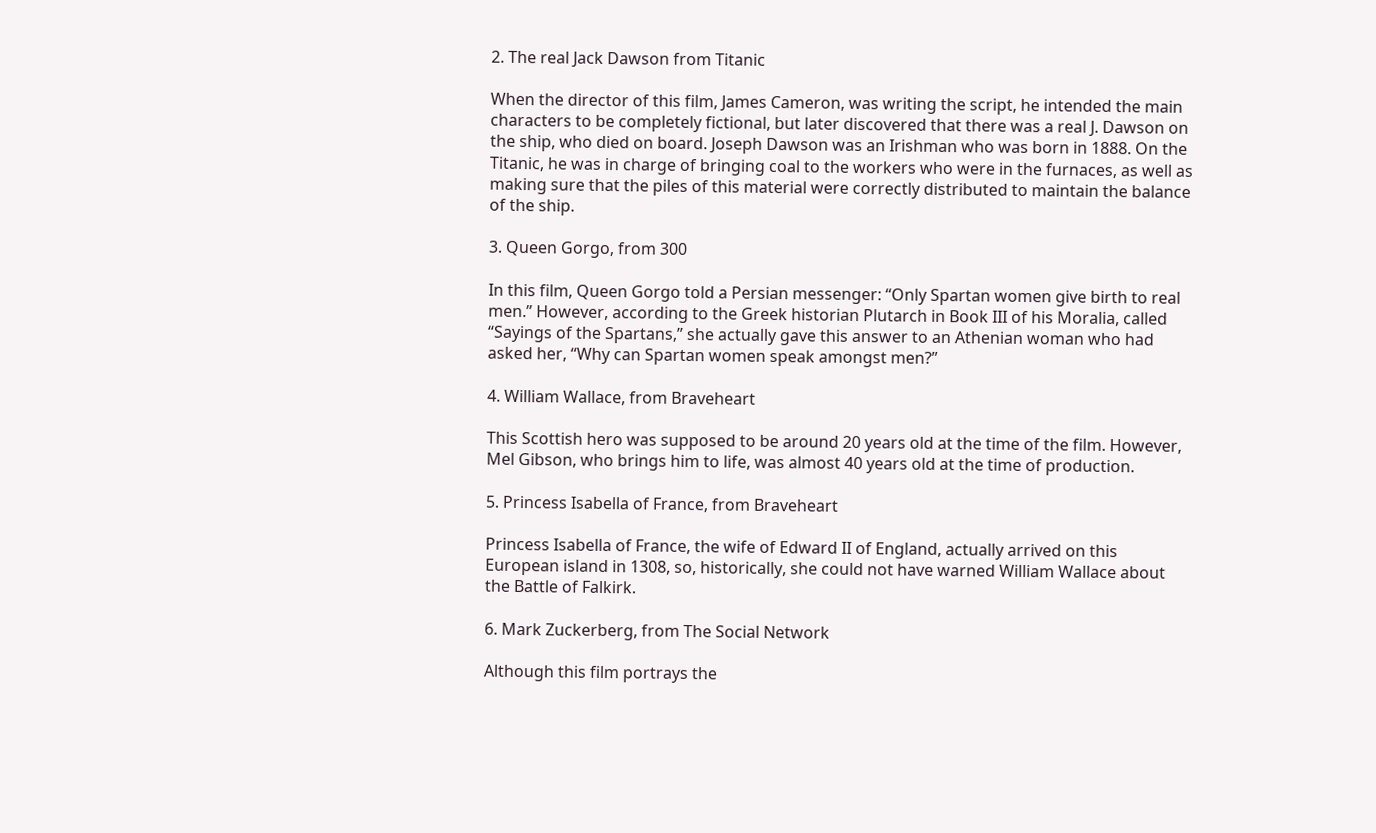2. The real Jack Dawson from Titanic

When the director of this film, James Cameron, was writing the script, he intended the main characters to be completely fictional, but later discovered that there was a real J. Dawson on the ship, who died on board. Joseph Dawson was an Irishman who was born in 1888. On the Titanic, he was in charge of bringing coal to the workers who were in the furnaces, as well as making sure that the piles of this material were correctly distributed to maintain the balance of the ship.

3. Queen Gorgo, from 300

In this film, Queen Gorgo told a Persian messenger: “Only Spartan women give birth to real men.” However, according to the Greek historian Plutarch in Book III of his Moralia, called “Sayings of the Spartans,” she actually gave this answer to an Athenian woman who had asked her, “Why can Spartan women speak amongst men?”

4. William Wallace, from Braveheart

This Scottish hero was supposed to be around 20 years old at the time of the film. However, Mel Gibson, who brings him to life, was almost 40 years old at the time of production.

5. Princess Isabella of France, from Braveheart

Princess Isabella of France, the wife of Edward II of England, actually arrived on this European island in 1308, so, historically, she could not have warned William Wallace about the Battle of Falkirk.

6. Mark Zuckerberg, from The Social Network

Although this film portrays the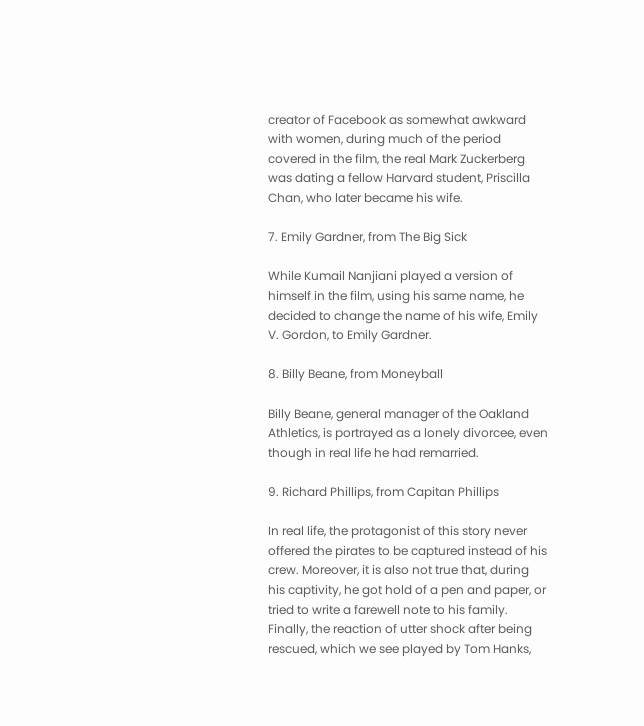creator of Facebook as somewhat awkward with women, during much of the period covered in the film, the real Mark Zuckerberg was dating a fellow Harvard student, Priscilla Chan, who later became his wife.

7. Emily Gardner, from The Big Sick

While Kumail Nanjiani played a version of himself in the film, using his same name, he decided to change the name of his wife, Emily V. Gordon, to Emily Gardner.

8. Billy Beane, from Moneyball

Billy Beane, general manager of the Oakland Athletics, is portrayed as a lonely divorcee, even though in real life he had remarried.

9. Richard Phillips, from Capitan Phillips

In real life, the protagonist of this story never offered the pirates to be captured instead of his crew. Moreover, it is also not true that, during his captivity, he got hold of a pen and paper, or tried to write a farewell note to his family. Finally, the reaction of utter shock after being rescued, which we see played by Tom Hanks,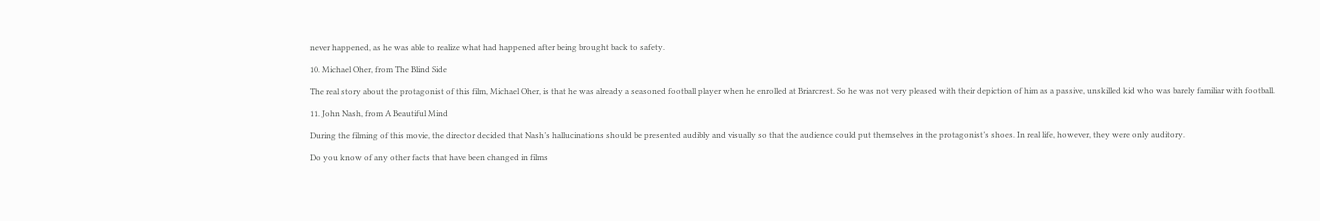never happened, as he was able to realize what had happened after being brought back to safety.

10. Michael Oher, from The Blind Side

The real story about the protagonist of this film, Michael Oher, is that he was already a seasoned football player when he enrolled at Briarcrest. So he was not very pleased with their depiction of him as a passive, unskilled kid who was barely familiar with football.

11. John Nash, from A Beautiful Mind

During the filming of this movie, the director decided that Nash’s hallucinations should be presented audibly and visually so that the audience could put themselves in the protagonist’s shoes. In real life, however, they were only auditory.

Do you know of any other facts that have been changed in films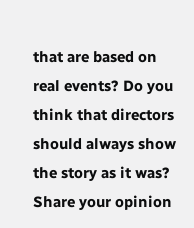that are based on real events? Do you think that directors should always show the story as it was? Share your opinion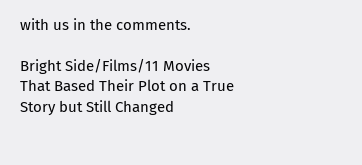with us in the comments.

Bright Side/Films/11 Movies That Based Their Plot on a True Story but Still Changed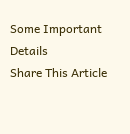Some Important Details
Share This Article